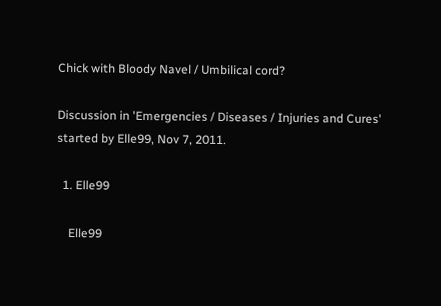Chick with Bloody Navel / Umbilical cord?

Discussion in 'Emergencies / Diseases / Injuries and Cures' started by Elle99, Nov 7, 2011.

  1. Elle99

    Elle99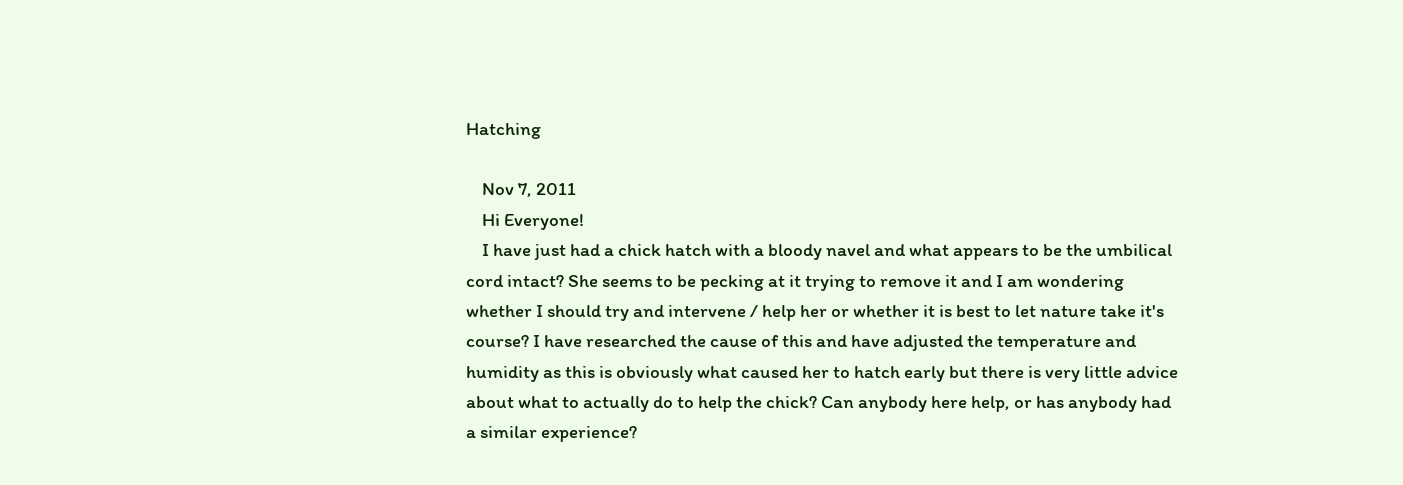Hatching

    Nov 7, 2011
    Hi Everyone!
    I have just had a chick hatch with a bloody navel and what appears to be the umbilical cord intact? She seems to be pecking at it trying to remove it and I am wondering whether I should try and intervene / help her or whether it is best to let nature take it's course? I have researched the cause of this and have adjusted the temperature and humidity as this is obviously what caused her to hatch early but there is very little advice about what to actually do to help the chick? Can anybody here help, or has anybody had a similar experience?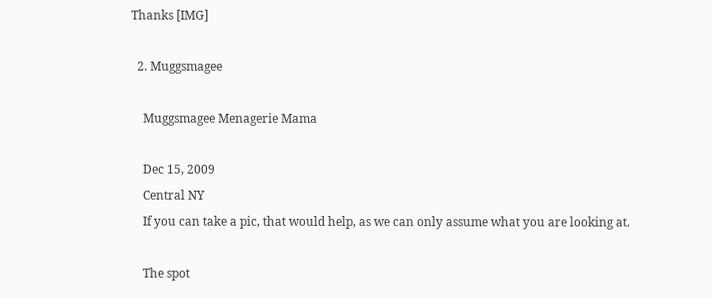Thanks [IMG]

  2. Muggsmagee

    Muggsmagee Menagerie Mama

    Dec 15, 2009
    Central NY
    If you can take a pic, that would help, as we can only assume what you are looking at.

    The spot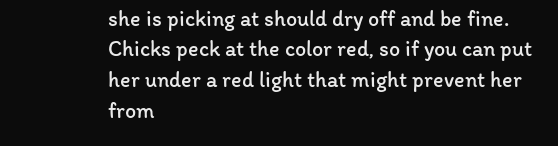she is picking at should dry off and be fine. Chicks peck at the color red, so if you can put her under a red light that might prevent her from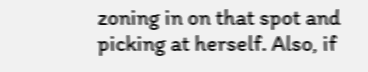zoning in on that spot and picking at herself. Also, if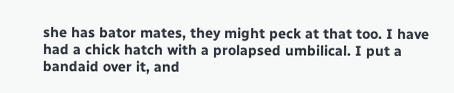she has bator mates, they might peck at that too. I have had a chick hatch with a prolapsed umbilical. I put a bandaid over it, and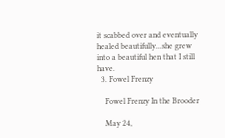it scabbed over and eventually healed beautifully...she grew into a beautiful hen that I still have.
  3. Fowel Frenzy

    Fowel Frenzy In the Brooder

    May 24,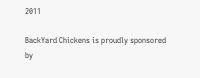2011

BackYard Chickens is proudly sponsored by